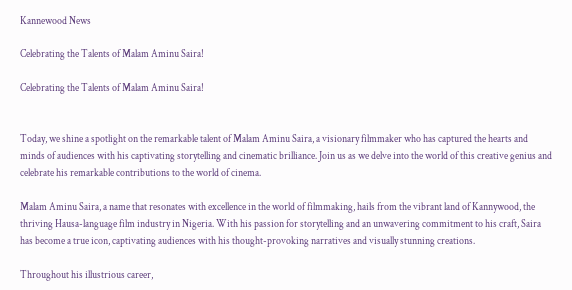Kannewood News

Celebrating the Talents of Malam Aminu Saira!

Celebrating the Talents of Malam Aminu Saira!


Today, we shine a spotlight on the remarkable talent of Malam Aminu Saira, a visionary filmmaker who has captured the hearts and minds of audiences with his captivating storytelling and cinematic brilliance. Join us as we delve into the world of this creative genius and celebrate his remarkable contributions to the world of cinema.

Malam Aminu Saira, a name that resonates with excellence in the world of filmmaking, hails from the vibrant land of Kannywood, the thriving Hausa-language film industry in Nigeria. With his passion for storytelling and an unwavering commitment to his craft, Saira has become a true icon, captivating audiences with his thought-provoking narratives and visually stunning creations.

Throughout his illustrious career,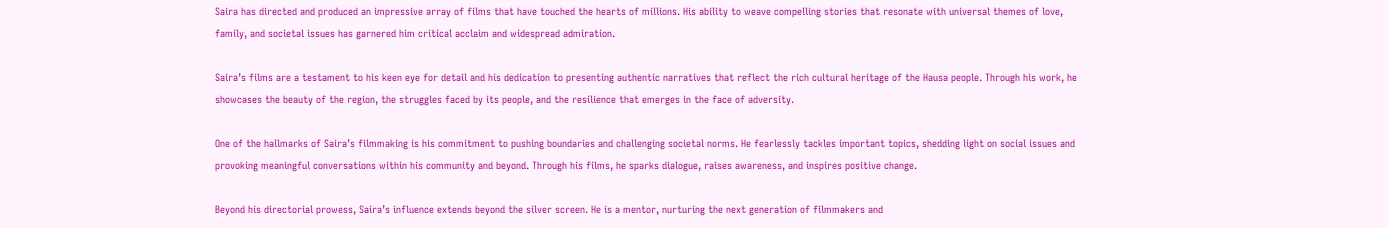Saira has directed and produced an impressive array of films that have touched the hearts of millions. His ability to weave compelling stories that resonate with universal themes of love, family, and societal issues has garnered him critical acclaim and widespread admiration.

Saira’s films are a testament to his keen eye for detail and his dedication to presenting authentic narratives that reflect the rich cultural heritage of the Hausa people. Through his work, he showcases the beauty of the region, the struggles faced by its people, and the resilience that emerges in the face of adversity.

One of the hallmarks of Saira’s filmmaking is his commitment to pushing boundaries and challenging societal norms. He fearlessly tackles important topics, shedding light on social issues and provoking meaningful conversations within his community and beyond. Through his films, he sparks dialogue, raises awareness, and inspires positive change.

Beyond his directorial prowess, Saira’s influence extends beyond the silver screen. He is a mentor, nurturing the next generation of filmmakers and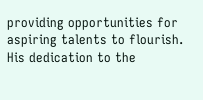providing opportunities for aspiring talents to flourish. His dedication to the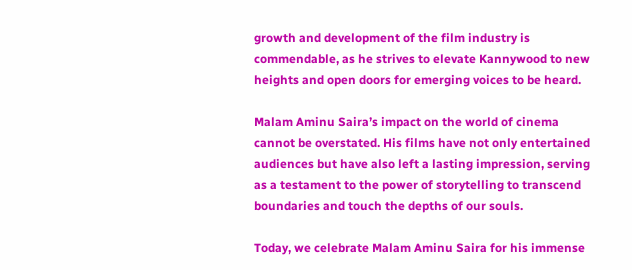growth and development of the film industry is commendable, as he strives to elevate Kannywood to new heights and open doors for emerging voices to be heard.

Malam Aminu Saira’s impact on the world of cinema cannot be overstated. His films have not only entertained audiences but have also left a lasting impression, serving as a testament to the power of storytelling to transcend boundaries and touch the depths of our souls.

Today, we celebrate Malam Aminu Saira for his immense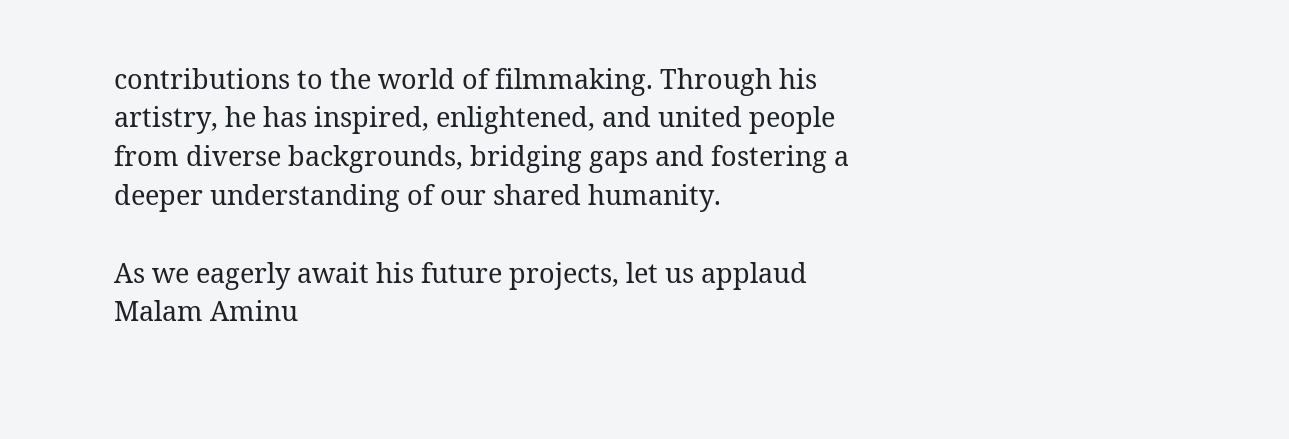contributions to the world of filmmaking. Through his artistry, he has inspired, enlightened, and united people from diverse backgrounds, bridging gaps and fostering a deeper understanding of our shared humanity.

As we eagerly await his future projects, let us applaud Malam Aminu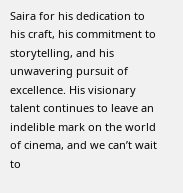Saira for his dedication to his craft, his commitment to storytelling, and his unwavering pursuit of excellence. His visionary talent continues to leave an indelible mark on the world of cinema, and we can’t wait to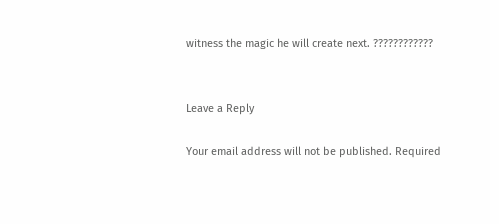witness the magic he will create next. ????????????


Leave a Reply

Your email address will not be published. Required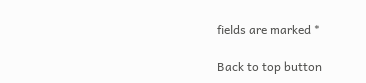fields are marked *

Back to top button